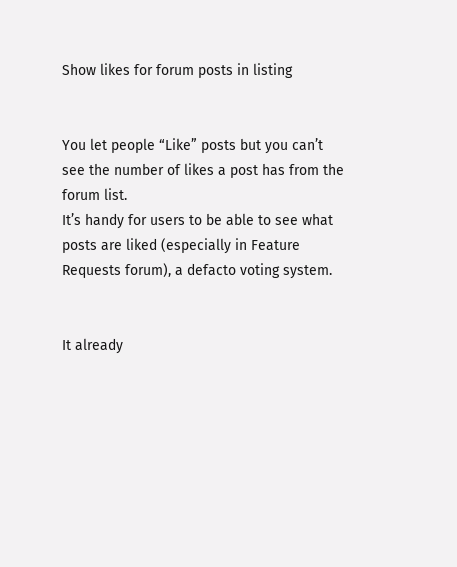Show likes for forum posts in listing


You let people “Like” posts but you can’t see the number of likes a post has from the forum list.
It’s handy for users to be able to see what posts are liked (especially in Feature Requests forum), a defacto voting system.


It already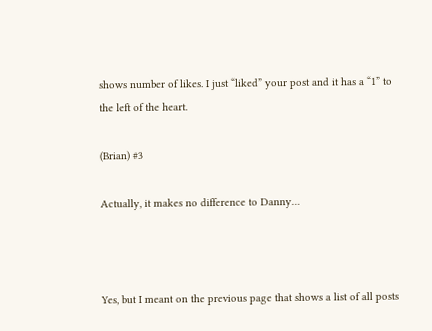shows number of likes. I just “liked” your post and it has a “1” to the left of the heart.

(Brian) #3

Actually, it makes no difference to Danny…



Yes, but I meant on the previous page that shows a list of all posts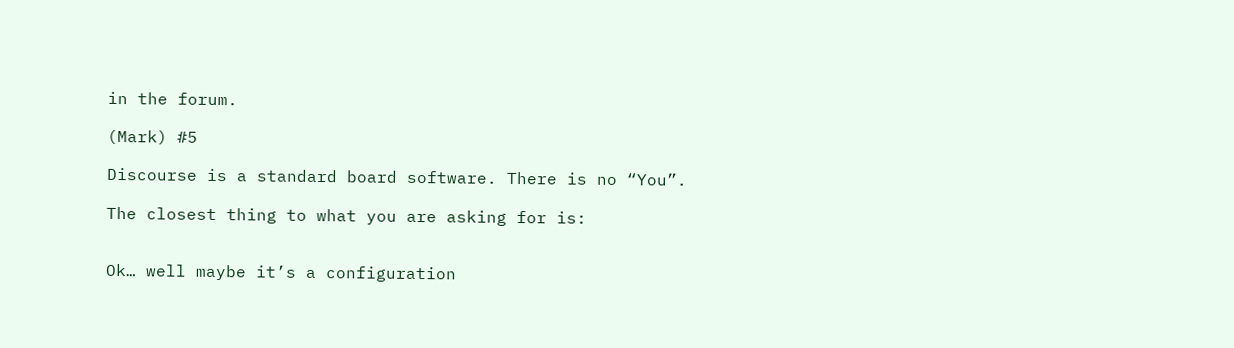in the forum.

(Mark) #5

Discourse is a standard board software. There is no “You”.

The closest thing to what you are asking for is:


Ok… well maybe it’s a configuration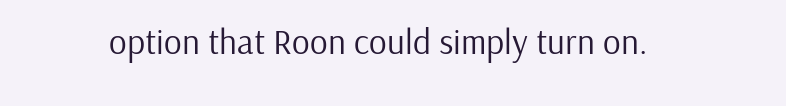option that Roon could simply turn on.